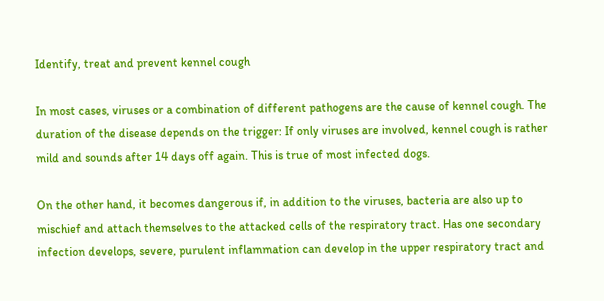Identify, treat and prevent kennel cough

In most cases, viruses or a combination of different pathogens are the cause of kennel cough. The duration of the disease depends on the trigger: If only viruses are involved, kennel cough is rather mild and sounds after 14 days off again. This is true of most infected dogs.

On the other hand, it becomes dangerous if, in addition to the viruses, bacteria are also up to mischief and attach themselves to the attacked cells of the respiratory tract. Has one secondary infection develops, severe, purulent inflammation can develop in the upper respiratory tract and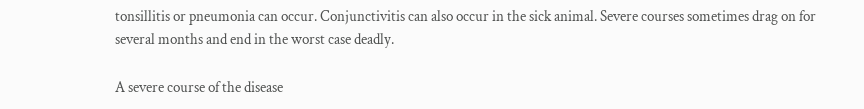tonsillitis or pneumonia can occur. Conjunctivitis can also occur in the sick animal. Severe courses sometimes drag on for several months and end in the worst case deadly.

A severe course of the disease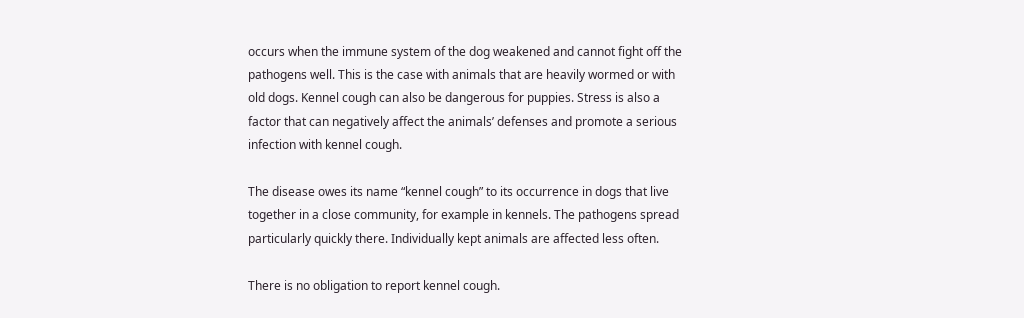occurs when the immune system of the dog weakened and cannot fight off the pathogens well. This is the case with animals that are heavily wormed or with old dogs. Kennel cough can also be dangerous for puppies. Stress is also a factor that can negatively affect the animals’ defenses and promote a serious infection with kennel cough.

The disease owes its name “kennel cough” to its occurrence in dogs that live together in a close community, for example in kennels. The pathogens spread particularly quickly there. Individually kept animals are affected less often.

There is no obligation to report kennel cough.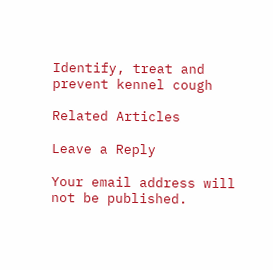Identify, treat and prevent kennel cough

Related Articles

Leave a Reply

Your email address will not be published.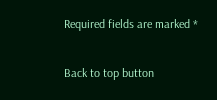Required fields are marked *

Back to top button